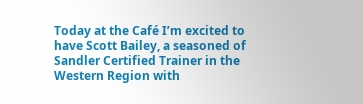Today at the Café I’m excited to have Scott Bailey, a seasoned of Sandler Certified Trainer in the Western Region with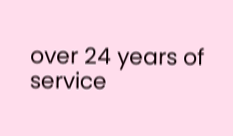over 24 years of service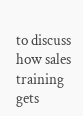to discuss how sales training gets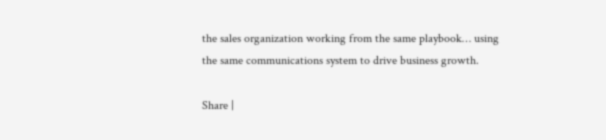the sales organization working from the same playbook… using the same communications system to drive business growth.

Share |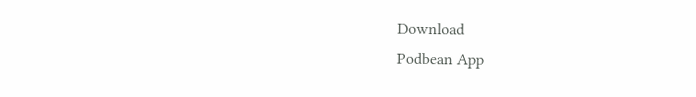Download
Podbean App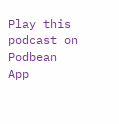Play this podcast on Podbean App